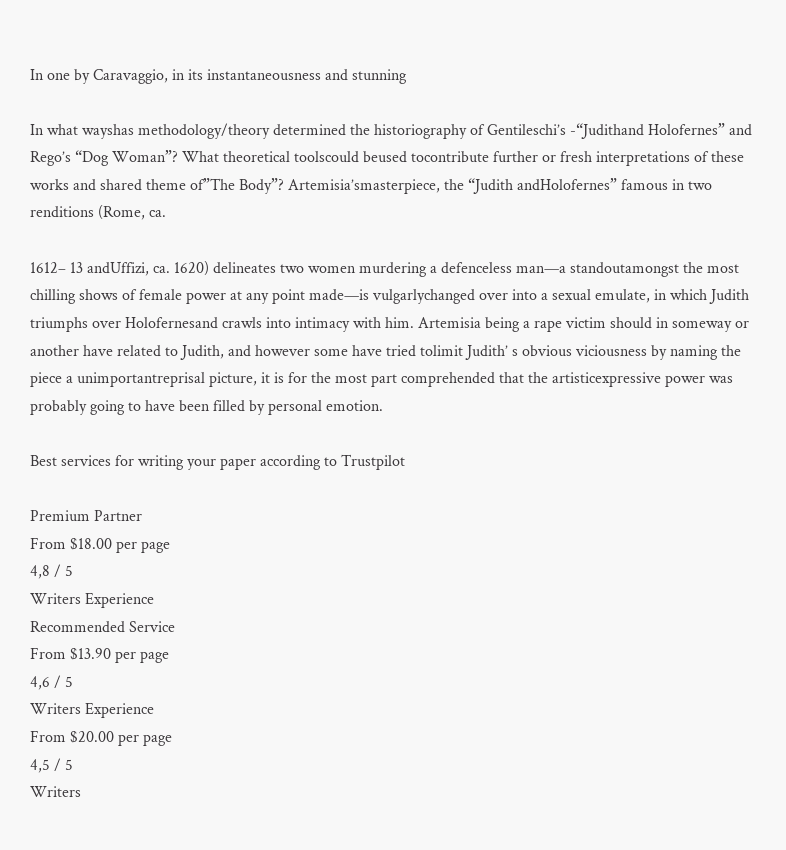In one by Caravaggio, in its instantaneousness and stunning

In what wayshas methodology/theory determined the historiography of Gentileschi’s -“Judithand Holofernes” and Rego’s “Dog Woman”? What theoretical toolscould beused tocontribute further or fresh interpretations of these works and shared theme of”The Body”? Artemisia’smasterpiece, the “Judith andHolofernes” famous in two renditions (Rome, ca.

1612– 13 andUffizi, ca. 1620) delineates two women murdering a defenceless man—a standoutamongst the most chilling shows of female power at any point made—is vulgarlychanged over into a sexual emulate, in which Judith triumphs over Holofernesand crawls into intimacy with him. Artemisia being a rape victim should in someway or another have related to Judith, and however some have tried tolimit Judith’ s obvious viciousness by naming the piece a unimportantreprisal picture, it is for the most part comprehended that the artisticexpressive power was probably going to have been filled by personal emotion.

Best services for writing your paper according to Trustpilot

Premium Partner
From $18.00 per page
4,8 / 5
Writers Experience
Recommended Service
From $13.90 per page
4,6 / 5
Writers Experience
From $20.00 per page
4,5 / 5
Writers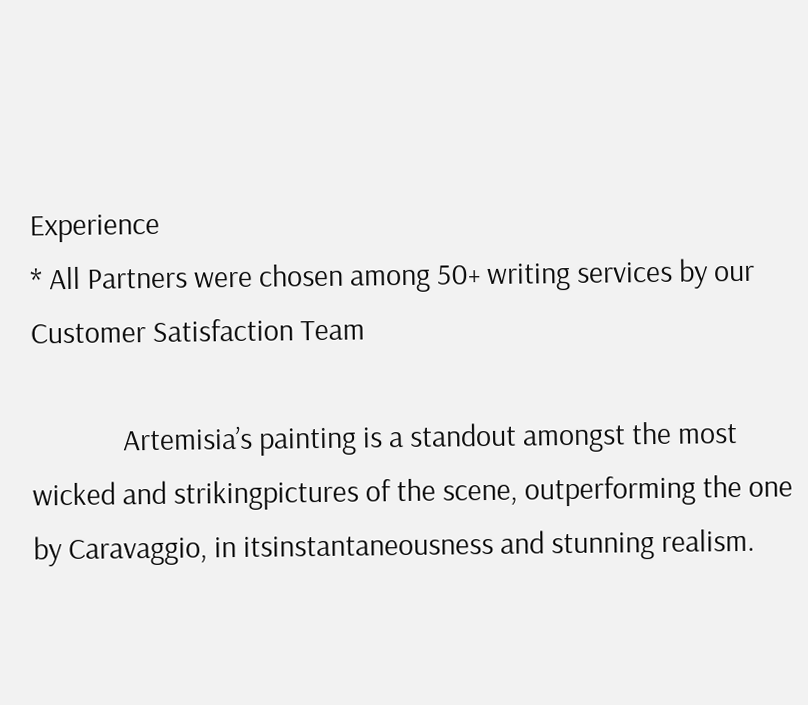Experience
* All Partners were chosen among 50+ writing services by our Customer Satisfaction Team

             Artemisia’s painting is a standout amongst the most wicked and strikingpictures of the scene, outperforming the one by Caravaggio, in itsinstantaneousness and stunning realism.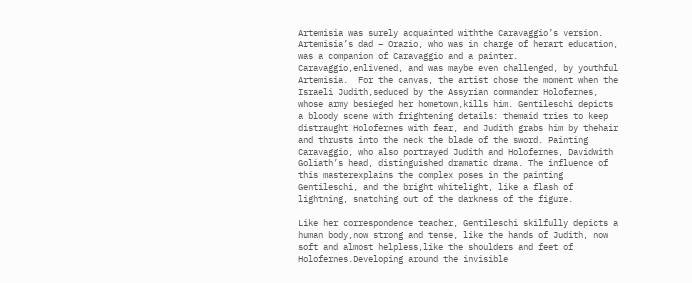Artemisia was surely acquainted withthe Caravaggio’s version. Artemisia’s dad – Orazio, who was in charge of herart education, was a companion of Caravaggio and a painter. Caravaggio,enlivened, and was maybe even challenged, by youthful Artemisia.  For the canvas, the artist chose the moment when the Israeli Judith,seduced by the Assyrian commander Holofernes, whose army besieged her hometown,kills him. Gentileschi depicts a bloody scene with frightening details: themaid tries to keep distraught Holofernes with fear, and Judith grabs him by thehair and thrusts into the neck the blade of the sword. Painting Caravaggio, who also portrayed Judith and Holofernes, Davidwith Goliath’s head, distinguished dramatic drama. The influence of this masterexplains the complex poses in the painting Gentileschi, and the bright whitelight, like a flash of lightning, snatching out of the darkness of the figure.

Like her correspondence teacher, Gentileschi skilfully depicts a human body,now strong and tense, like the hands of Judith, now soft and almost helpless,like the shoulders and feet of Holofernes.Developing around the invisible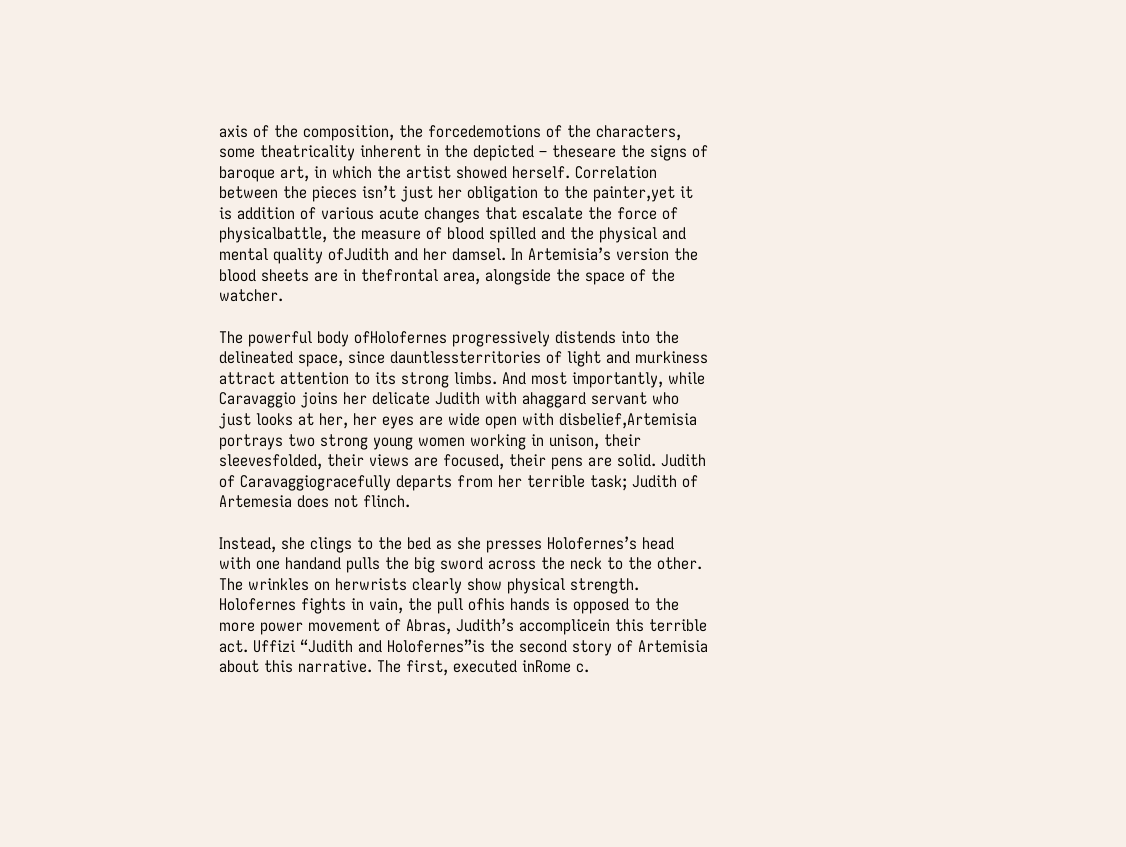axis of the composition, the forcedemotions of the characters, some theatricality inherent in the depicted – theseare the signs of baroque art, in which the artist showed herself. Correlation between the pieces isn’t just her obligation to the painter,yet it is addition of various acute changes that escalate the force of physicalbattle, the measure of blood spilled and the physical and mental quality ofJudith and her damsel. In Artemisia’s version the blood sheets are in thefrontal area, alongside the space of the watcher.

The powerful body ofHolofernes progressively distends into the delineated space, since dauntlessterritories of light and murkiness attract attention to its strong limbs. And most importantly, while Caravaggio joins her delicate Judith with ahaggard servant who just looks at her, her eyes are wide open with disbelief,Artemisia portrays two strong young women working in unison, their sleevesfolded, their views are focused, their pens are solid. Judith of Caravaggiogracefully departs from her terrible task; Judith of Artemesia does not flinch.

Instead, she clings to the bed as she presses Holofernes’s head with one handand pulls the big sword across the neck to the other. The wrinkles on herwrists clearly show physical strength. Holofernes fights in vain, the pull ofhis hands is opposed to the more power movement of Abras, Judith’s accomplicein this terrible act. Uffizi “Judith and Holofernes”is the second story of Artemisia about this narrative. The first, executed inRome c.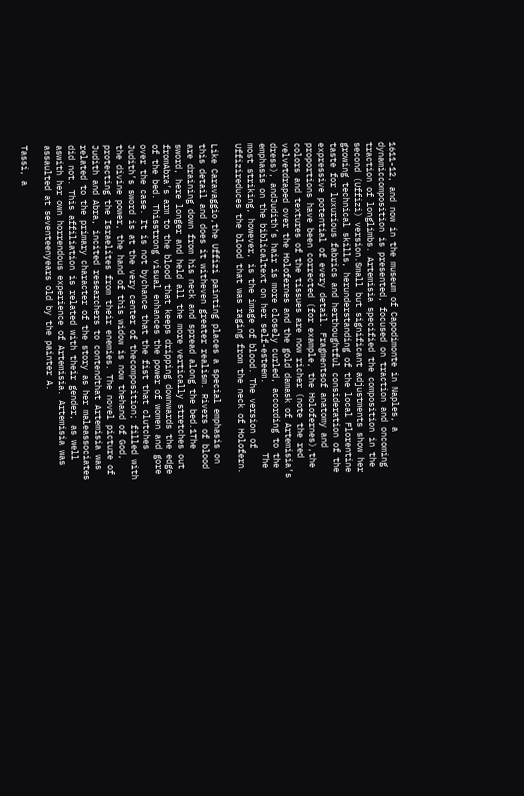1611-12, and now in the museum of Capodimonte in Naples, a dynamiccomposition is presented, focused on traction and oncoming traction of longlimbs. Artemisia specified the composition in the second (Uffizi) version.Small but significant adjustments show her growing technical skills, herunderstanding of the local Florentine taste for luxurious fabrics and herthoughtful consideration of the expressive potential of every detail. Fragmentsof anatomy and proportions have been corrected (for example, the Holofernes),the colors and textures of the tissues are now richer (note the red velvetdraped over the Holofernes and the gold damask of Artemisia’s dress), andJudith’s hair is more closely curled, according to the emphasis on the biblicaltext on her self-esteem.              The most striking, however, is the image of blood. The version of Uffizireduces the blood that was raging from the neck of Holofern.

Like Caravaggio,the Uffizi painting places a special emphasis on this detail and does it witheven greater realism. Rivers of blood are draining down from his neck and spread along the bed.1The sword, here longer and held all the more vertically stretches out fromAbra’s arm to the blood that keeps dripping downwards the edge of the bed. Thisstrong visual enhances the power of women and gore over the case. It is not bychance that the fist that clutches Judith’s sword is at the very center of thecomposition; filled with the divine power, the hand of this widow is now thehand of God, protecting the Israelites from their enemies. The novel picture of Judith and Abra, incited researchers to contendthat Artemisia was related to the primary character of the story as her maleassociates did not. This affiliation is related with their gender, as well aswith her own horrendous experience of Artemisia. Artemisia was assaulted at seventeenyears old by the painter A.

Tassi, a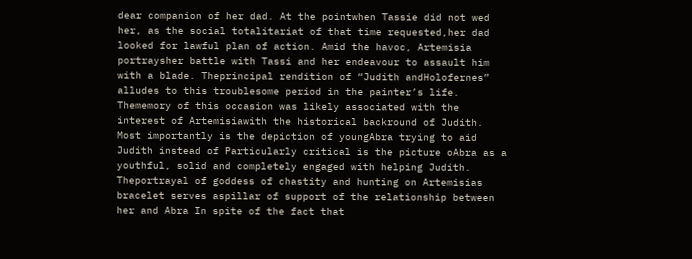dear companion of her dad. At the pointwhen Tassie did not wed her, as the social totalitariat of that time requested,her dad looked for lawful plan of action. Amid the havoc, Artemisia portraysher battle with Tassi and her endeavour to assault him with a blade. Theprincipal rendition of “Judith andHolofernes” alludes to this troublesome period in the painter’s life. Thememory of this occasion was likely associated with the interest of Artemisiawith the historical backround of Judith.  Most importantly is the depiction of youngAbra trying to aid Judith instead of Particularly critical is the picture oAbra as a youthful, solid and completely engaged with helping Judith. Theportrayal of goddess of chastity and hunting on Artemisias bracelet serves aspillar of support of the relationship between her and Abra In spite of the fact that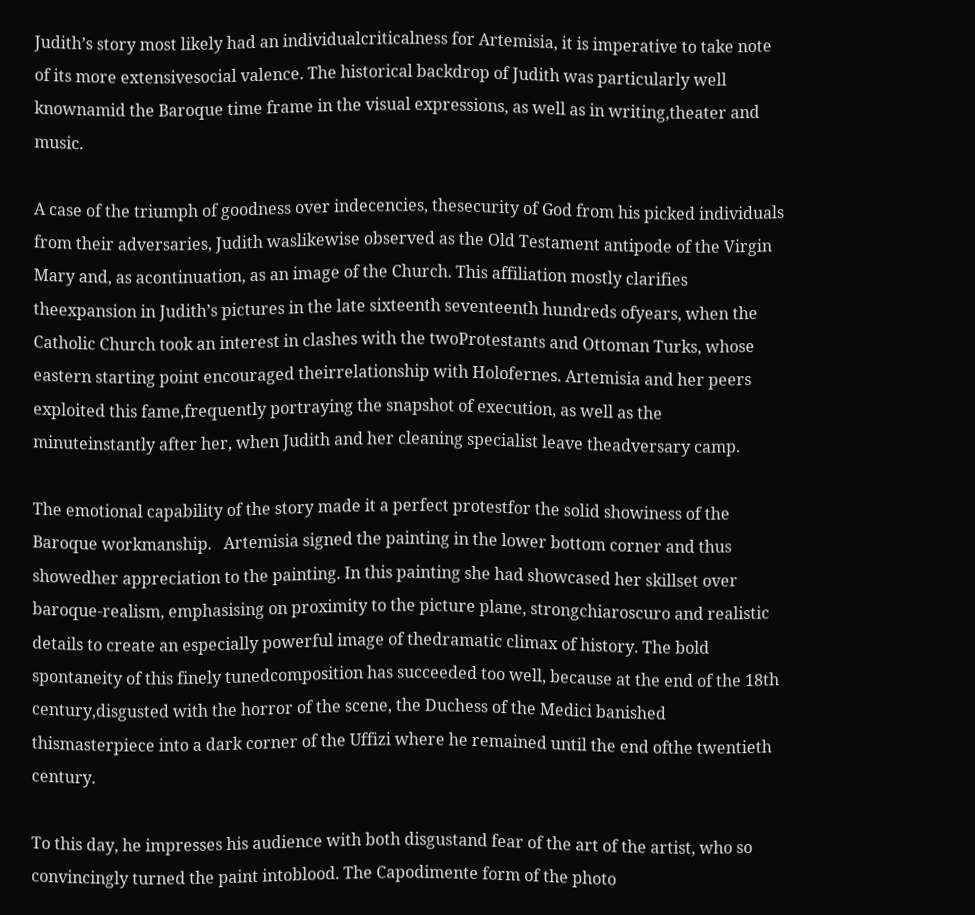Judith’s story most likely had an individualcriticalness for Artemisia, it is imperative to take note of its more extensivesocial valence. The historical backdrop of Judith was particularly well knownamid the Baroque time frame in the visual expressions, as well as in writing,theater and music.

A case of the triumph of goodness over indecencies, thesecurity of God from his picked individuals from their adversaries, Judith waslikewise observed as the Old Testament antipode of the Virgin Mary and, as acontinuation, as an image of the Church. This affiliation mostly clarifies theexpansion in Judith’s pictures in the late sixteenth seventeenth hundreds ofyears, when the Catholic Church took an interest in clashes with the twoProtestants and Ottoman Turks, whose eastern starting point encouraged theirrelationship with Holofernes. Artemisia and her peers exploited this fame,frequently portraying the snapshot of execution, as well as the minuteinstantly after her, when Judith and her cleaning specialist leave theadversary camp.

The emotional capability of the story made it a perfect protestfor the solid showiness of the Baroque workmanship.   Artemisia signed the painting in the lower bottom corner and thus showedher appreciation to the painting. In this painting she had showcased her skillset over baroque-realism, emphasising on proximity to the picture plane, strongchiaroscuro and realistic details to create an especially powerful image of thedramatic climax of history. The bold spontaneity of this finely tunedcomposition has succeeded too well, because at the end of the 18th century,disgusted with the horror of the scene, the Duchess of the Medici banished thismasterpiece into a dark corner of the Uffizi where he remained until the end ofthe twentieth century.

To this day, he impresses his audience with both disgustand fear of the art of the artist, who so convincingly turned the paint intoblood. The Capodimente form of the photo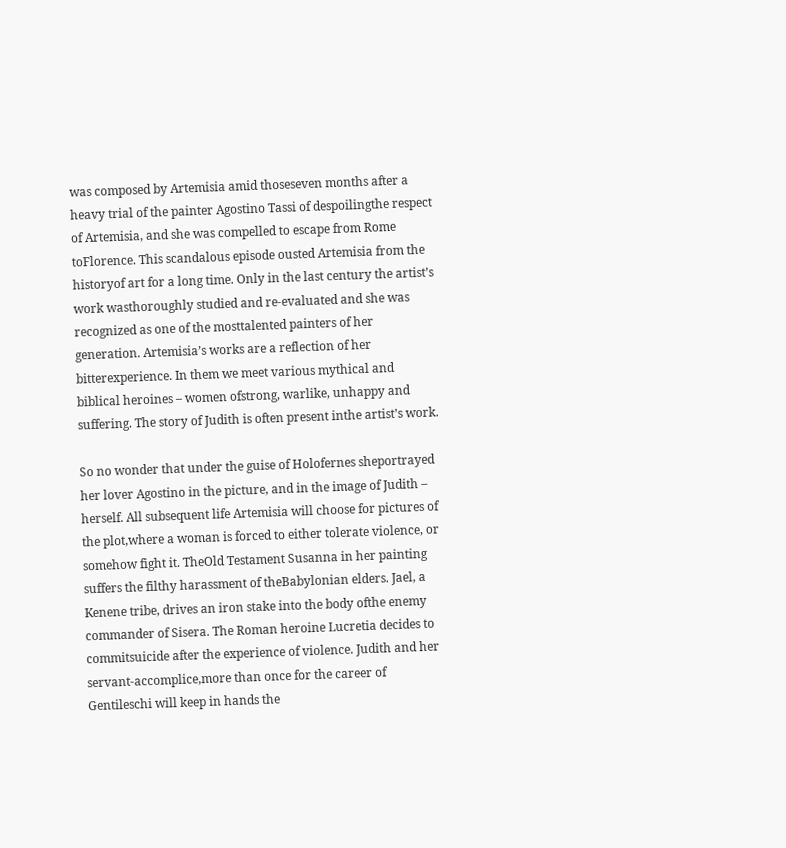was composed by Artemisia amid thoseseven months after a heavy trial of the painter Agostino Tassi of despoilingthe respect of Artemisia, and she was compelled to escape from Rome toFlorence. This scandalous episode ousted Artemisia from the historyof art for a long time. Only in the last century the artist’s work wasthoroughly studied and re-evaluated and she was recognized as one of the mosttalented painters of her generation. Artemisia’s works are a reflection of her bitterexperience. In them we meet various mythical and biblical heroines – women ofstrong, warlike, unhappy and suffering. The story of Judith is often present inthe artist’s work.

So no wonder that under the guise of Holofernes sheportrayed her lover Agostino in the picture, and in the image of Judith – herself. All subsequent life Artemisia will choose for pictures of the plot,where a woman is forced to either tolerate violence, or somehow fight it. TheOld Testament Susanna in her painting suffers the filthy harassment of theBabylonian elders. Jael, a Kenene tribe, drives an iron stake into the body ofthe enemy commander of Sisera. The Roman heroine Lucretia decides to commitsuicide after the experience of violence. Judith and her servant-accomplice,more than once for the career of Gentileschi will keep in hands the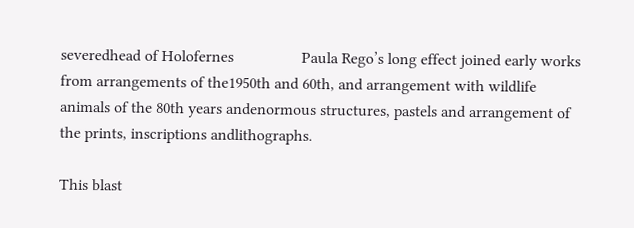severedhead of Holofernes                 Paula Rego’s long effect joined early works from arrangements of the1950th and 60th, and arrangement with wildlife animals of the 80th years andenormous structures, pastels and arrangement of the prints, inscriptions andlithographs.

This blast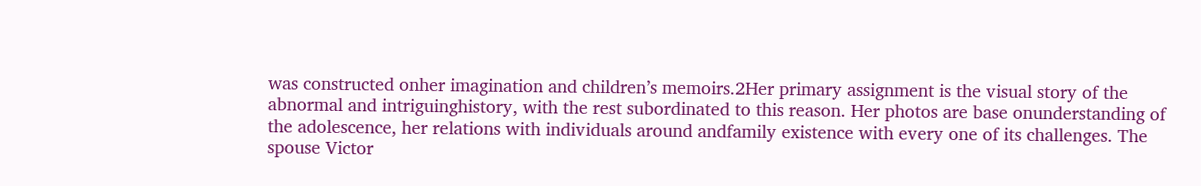was constructed onher imagination and children’s memoirs.2Her primary assignment is the visual story of the abnormal and intriguinghistory, with the rest subordinated to this reason. Her photos are base onunderstanding of the adolescence, her relations with individuals around andfamily existence with every one of its challenges. The spouse Victor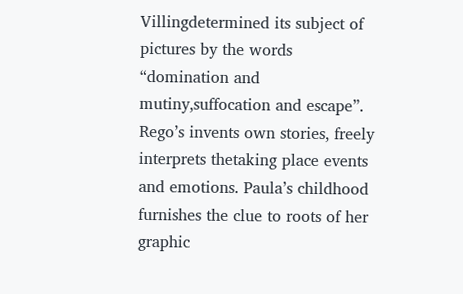Villingdetermined its subject of pictures by the words “domination and mutiny,suffocation and escape”. Rego’s invents own stories, freely interprets thetaking place events and emotions. Paula’s childhood furnishes the clue to roots of her graphic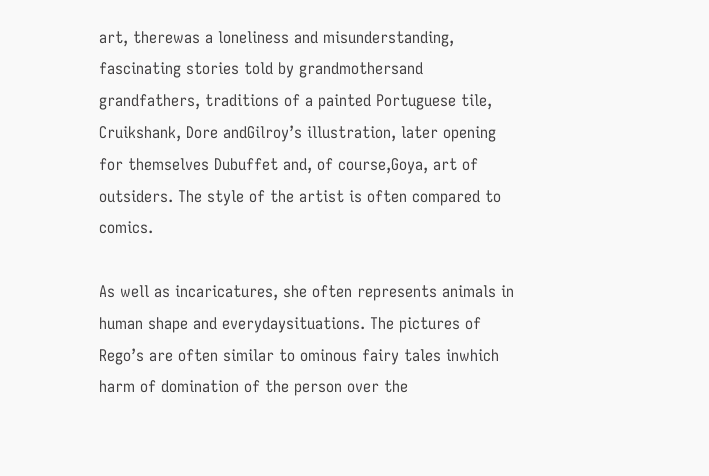art, therewas a loneliness and misunderstanding, fascinating stories told by grandmothersand grandfathers, traditions of a painted Portuguese tile, Cruikshank, Dore andGilroy’s illustration, later opening for themselves Dubuffet and, of course,Goya, art of outsiders. The style of the artist is often compared to comics.

As well as incaricatures, she often represents animals in human shape and everydaysituations. The pictures of Rego’s are often similar to ominous fairy tales inwhich harm of domination of the person over the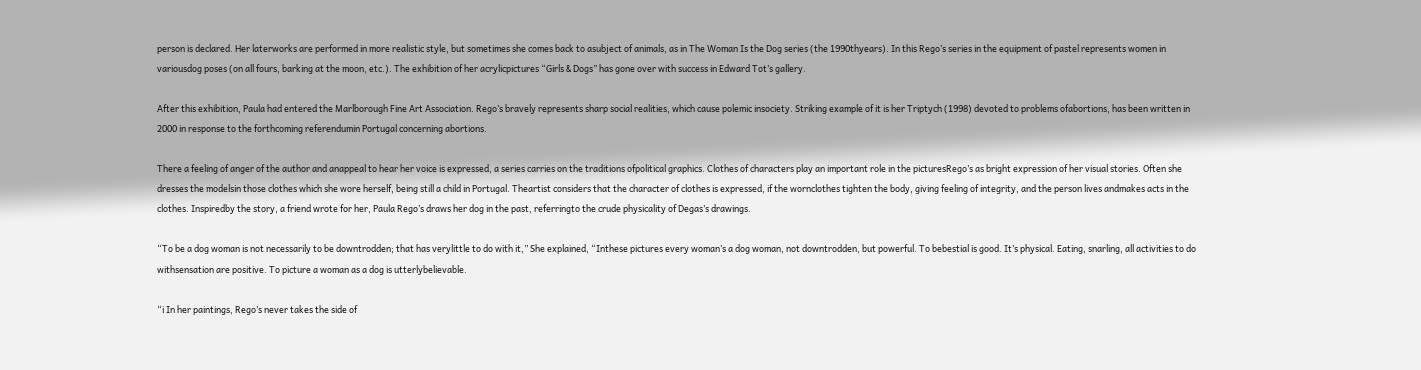person is declared. Her laterworks are performed in more realistic style, but sometimes she comes back to asubject of animals, as in The Woman Is the Dog series (the 1990thyears). In this Rego’s series in the equipment of pastel represents women in variousdog poses (on all fours, barking at the moon, etc.). The exhibition of her acrylicpictures “Girls & Dogs” has gone over with success in Edward Tot’s gallery.

After this exhibition, Paula had entered the Marlborough Fine Art Association. Rego’s bravely represents sharp social realities, which cause polemic insociety. Striking example of it is her Triptych (1998) devoted to problems ofabortions, has been written in 2000 in response to the forthcoming referendumin Portugal concerning abortions.

There a feeling of anger of the author and anappeal to hear her voice is expressed, a series carries on the traditions ofpolitical graphics. Clothes of characters play an important role in the picturesRego’s as bright expression of her visual stories. Often she dresses the modelsin those clothes which she wore herself, being still a child in Portugal. Theartist considers that the character of clothes is expressed, if the wornclothes tighten the body, giving feeling of integrity, and the person lives andmakes acts in the clothes. Inspiredby the story, a friend wrote for her, Paula Rego’s draws her dog in the past, referringto the crude physicality of Degas’s drawings.

“To be a dog woman is not necessarily to be downtrodden; that has verylittle to do with it,” She explained, “Inthese pictures every woman’s a dog woman, not downtrodden, but powerful. To bebestial is good. It’s physical. Eating, snarling, all activities to do withsensation are positive. To picture a woman as a dog is utterlybelievable.

“i In her paintings, Rego’s never takes the side of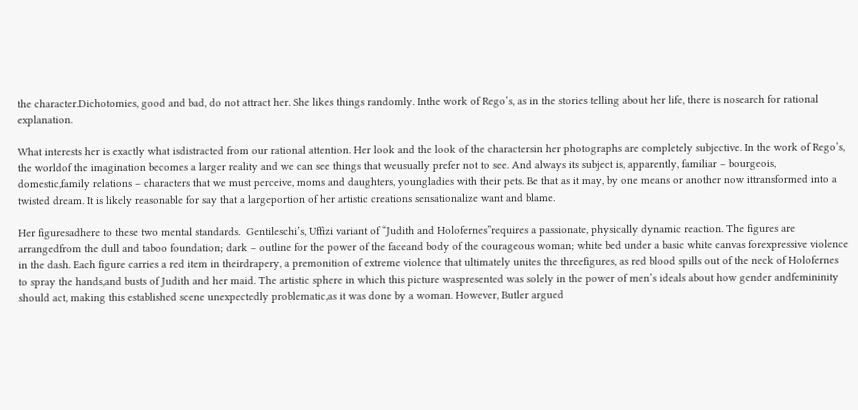the character.Dichotomies, good and bad, do not attract her. She likes things randomly. Inthe work of Rego’s, as in the stories telling about her life, there is nosearch for rational explanation.

What interests her is exactly what isdistracted from our rational attention. Her look and the look of the charactersin her photographs are completely subjective. In the work of Rego’s, the worldof the imagination becomes a larger reality and we can see things that weusually prefer not to see. And always its subject is, apparently, familiar – bourgeois, domestic,family relations – characters that we must perceive, moms and daughters, youngladies with their pets. Be that as it may, by one means or another now ittransformed into a twisted dream. It is likely reasonable for say that a largeportion of her artistic creations sensationalize want and blame.

Her figuresadhere to these two mental standards.  Gentileschi’s, Uffizi variant of “Judith and Holofernes”requires a passionate, physically dynamic reaction. The figures are arrangedfrom the dull and taboo foundation; dark – outline for the power of the faceand body of the courageous woman; white bed under a basic white canvas forexpressive violence in the dash. Each figure carries a red item in theirdrapery, a premonition of extreme violence that ultimately unites the threefigures, as red blood spills out of the neck of Holofernes to spray the hands,and busts of Judith and her maid. The artistic sphere in which this picture waspresented was solely in the power of men’s ideals about how gender andfemininity should act, making this established scene unexpectedly problematic,as it was done by a woman. However, Butler argued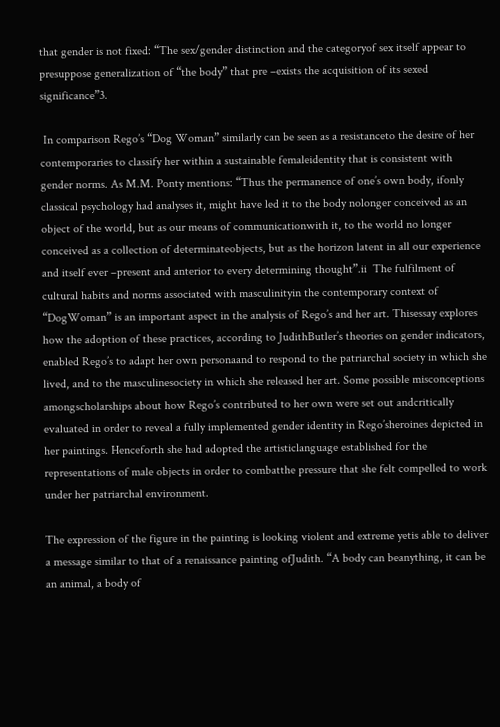that gender is not fixed: “The sex/gender distinction and the categoryof sex itself appear to presuppose generalization of “the body” that pre –exists the acquisition of its sexed significance”3.

 In comparison Rego’s “Dog Woman” similarly can be seen as a resistanceto the desire of her contemporaries to classify her within a sustainable femaleidentity that is consistent with gender norms. As M.M. Ponty mentions: “Thus the permanence of one’s own body, ifonly classical psychology had analyses it, might have led it to the body nolonger conceived as an object of the world, but as our means of communicationwith it, to the world no longer conceived as a collection of determinateobjects, but as the horizon latent in all our experience and itself ever –present and anterior to every determining thought”.ii  The fulfilment of cultural habits and norms associated with masculinityin the contemporary context of “DogWoman” is an important aspect in the analysis of Rego’s and her art. Thisessay explores how the adoption of these practices, according to JudithButler’s theories on gender indicators, enabled Rego’s to adapt her own personaand to respond to the patriarchal society in which she lived, and to the masculinesociety in which she released her art. Some possible misconceptions amongscholarships about how Rego’s contributed to her own were set out andcritically evaluated in order to reveal a fully implemented gender identity in Rego’sheroines depicted in her paintings. Henceforth she had adopted the artisticlanguage established for the representations of male objects in order to combatthe pressure that she felt compelled to work under her patriarchal environment.

The expression of the figure in the painting is looking violent and extreme yetis able to deliver a message similar to that of a renaissance painting ofJudith. “A body can beanything, it can be an animal, a body of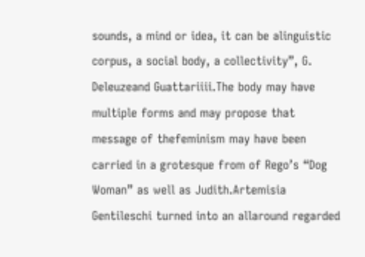sounds, a mind or idea, it can be alinguistic corpus, a social body, a collectivity”, G. Deleuzeand Guattariiii.The body may have multiple forms and may propose that message of thefeminism may have been carried in a grotesque from of Rego’s “Dog Woman” as well as Judith.Artemisia Gentileschi turned into an allaround regarded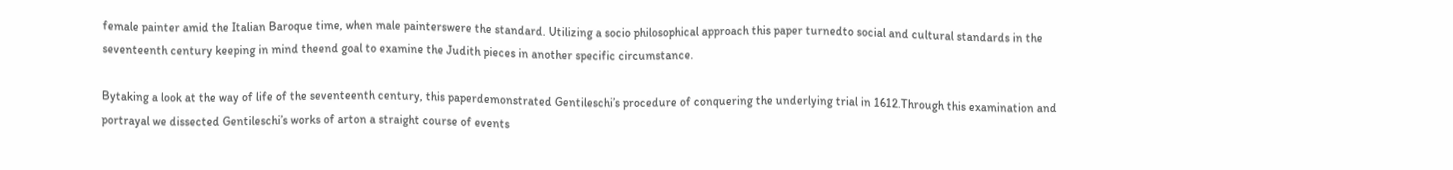female painter amid the Italian Baroque time, when male painterswere the standard. Utilizing a socio philosophical approach this paper turnedto social and cultural standards in the seventeenth century keeping in mind theend goal to examine the Judith pieces in another specific circumstance.

Bytaking a look at the way of life of the seventeenth century, this paperdemonstrated Gentileschi’s procedure of conquering the underlying trial in 1612.Through this examination and portrayal we dissected Gentileschi’s works of arton a straight course of events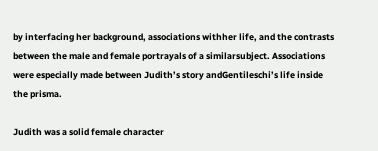by interfacing her background, associations withher life, and the contrasts between the male and female portrayals of a similarsubject. Associations were especially made between Judith’s story andGentileschi’s life inside the prisma.

Judith was a solid female character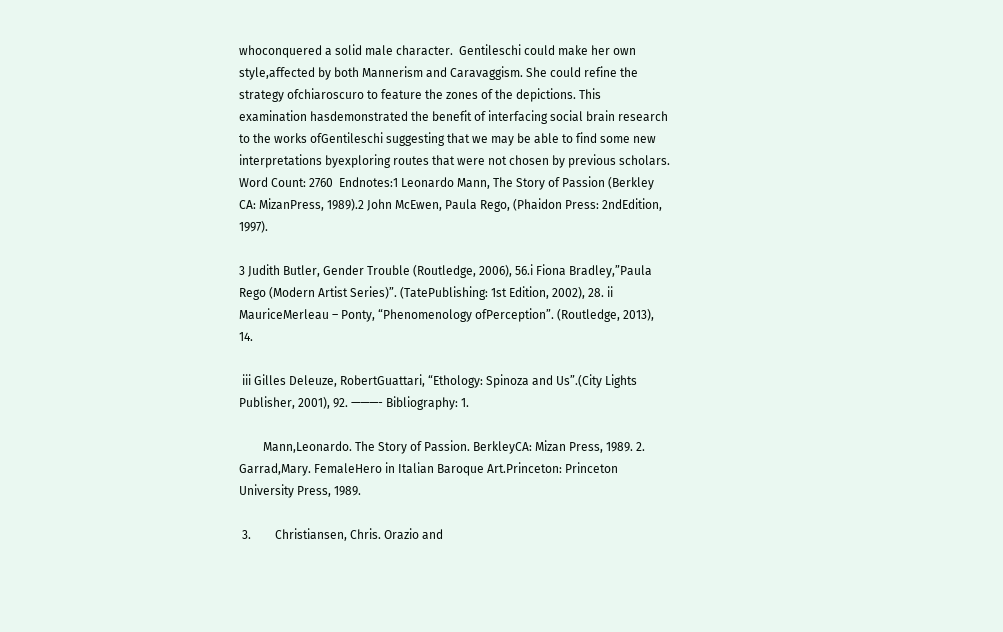whoconquered a solid male character.  Gentileschi could make her own style,affected by both Mannerism and Caravaggism. She could refine the strategy ofchiaroscuro to feature the zones of the depictions. This examination hasdemonstrated the benefit of interfacing social brain research to the works ofGentileschi suggesting that we may be able to find some new interpretations byexploring routes that were not chosen by previous scholars. Word Count: 2760  Endnotes:1 Leonardo Mann, The Story of Passion (Berkley CA: MizanPress, 1989).2 John McEwen, Paula Rego, (Phaidon Press: 2ndEdition, 1997).

3 Judith Butler, Gender Trouble (Routledge, 2006), 56.i Fiona Bradley,”Paula Rego (Modern Artist Series)”. (TatePublishing: 1st Edition, 2002), 28. ii MauriceMerleau – Ponty, “Phenomenology ofPerception”. (Routledge, 2013), 14.

 iii Gilles Deleuze, RobertGuattari, “Ethology: Spinoza and Us”.(City Lights Publisher, 2001), 92. ———- Bibliography: 1.

        Mann,Leonardo. The Story of Passion. BerkleyCA: Mizan Press, 1989. 2.        Garrad,Mary. FemaleHero in Italian Baroque Art.Princeton: Princeton University Press, 1989.

 3.        Christiansen, Chris. Orazio and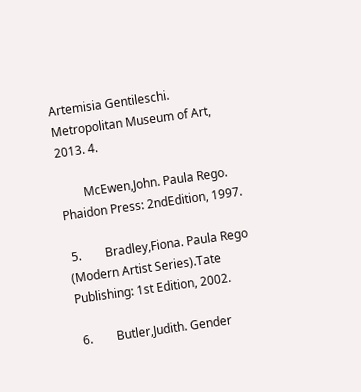Artemisia Gentileschi. Metropolitan Museum of Art, 2013. 4.

        McEwen,John. Paula Rego. Phaidon Press: 2ndEdition, 1997.

 5.        Bradley,Fiona. Paula Rego (Modern Artist Series).Tate Publishing: 1st Edition, 2002.

 6.        Butler,Judith. Gender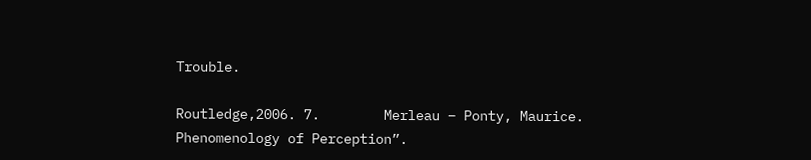Trouble.

Routledge,2006. 7.        Merleau – Ponty, Maurice. Phenomenology of Perception”.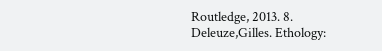Routledge, 2013. 8.        Deleuze,Gilles. Ethology: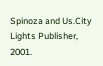Spinoza and Us.City Lights Publisher, 2001.